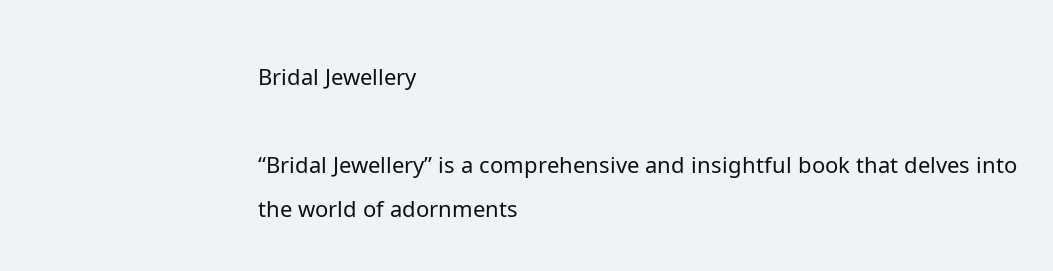Bridal Jewellery

“Bridal Jewellery” is a comprehensive and insightful book that delves into the world of adornments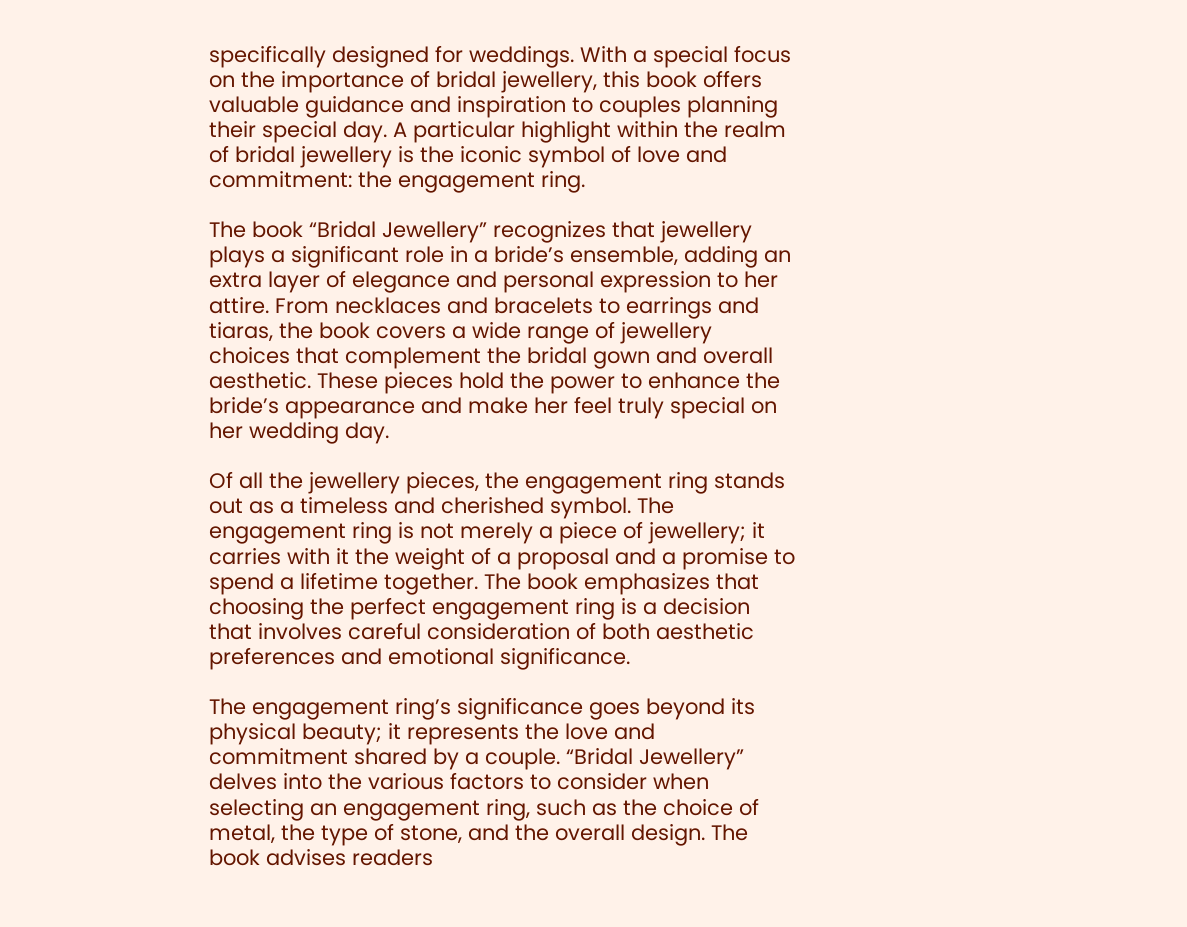specifically designed for weddings. With a special focus on the importance of bridal jewellery, this book offers valuable guidance and inspiration to couples planning their special day. A particular highlight within the realm of bridal jewellery is the iconic symbol of love and commitment: the engagement ring.

The book “Bridal Jewellery” recognizes that jewellery plays a significant role in a bride’s ensemble, adding an extra layer of elegance and personal expression to her attire. From necklaces and bracelets to earrings and tiaras, the book covers a wide range of jewellery choices that complement the bridal gown and overall aesthetic. These pieces hold the power to enhance the bride’s appearance and make her feel truly special on her wedding day.

Of all the jewellery pieces, the engagement ring stands out as a timeless and cherished symbol. The engagement ring is not merely a piece of jewellery; it carries with it the weight of a proposal and a promise to spend a lifetime together. The book emphasizes that choosing the perfect engagement ring is a decision that involves careful consideration of both aesthetic preferences and emotional significance.

The engagement ring’s significance goes beyond its physical beauty; it represents the love and commitment shared by a couple. “Bridal Jewellery” delves into the various factors to consider when selecting an engagement ring, such as the choice of metal, the type of stone, and the overall design. The book advises readers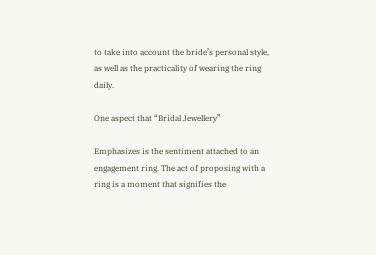to take into account the bride’s personal style, as well as the practicality of wearing the ring daily.

One aspect that “Bridal Jewellery”

Emphasizes is the sentiment attached to an engagement ring. The act of proposing with a ring is a moment that signifies the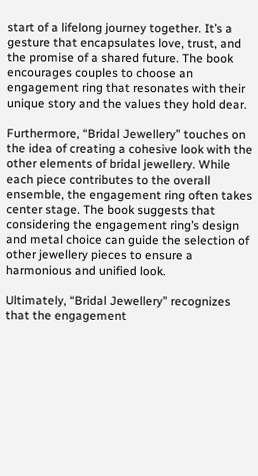start of a lifelong journey together. It’s a gesture that encapsulates love, trust, and the promise of a shared future. The book encourages couples to choose an engagement ring that resonates with their unique story and the values they hold dear.

Furthermore, “Bridal Jewellery” touches on the idea of creating a cohesive look with the other elements of bridal jewellery. While each piece contributes to the overall ensemble, the engagement ring often takes center stage. The book suggests that considering the engagement ring’s design and metal choice can guide the selection of other jewellery pieces to ensure a harmonious and unified look.

Ultimately, “Bridal Jewellery” recognizes that the engagement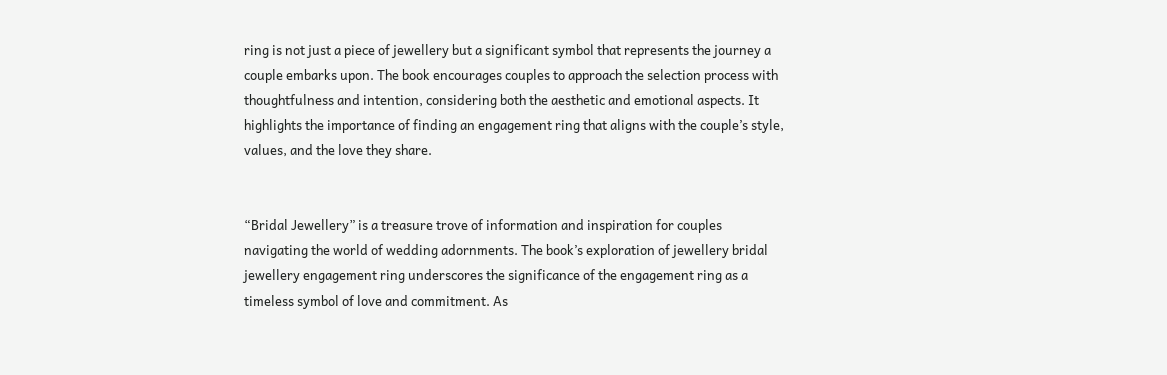ring is not just a piece of jewellery but a significant symbol that represents the journey a couple embarks upon. The book encourages couples to approach the selection process with thoughtfulness and intention, considering both the aesthetic and emotional aspects. It highlights the importance of finding an engagement ring that aligns with the couple’s style, values, and the love they share.


“Bridal Jewellery” is a treasure trove of information and inspiration for couples navigating the world of wedding adornments. The book’s exploration of jewellery bridal jewellery engagement ring underscores the significance of the engagement ring as a timeless symbol of love and commitment. As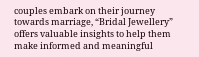couples embark on their journey towards marriage, “Bridal Jewellery” offers valuable insights to help them make informed and meaningful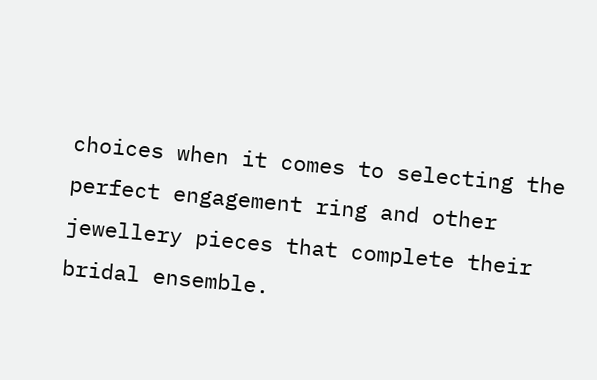choices when it comes to selecting the perfect engagement ring and other jewellery pieces that complete their bridal ensemble.